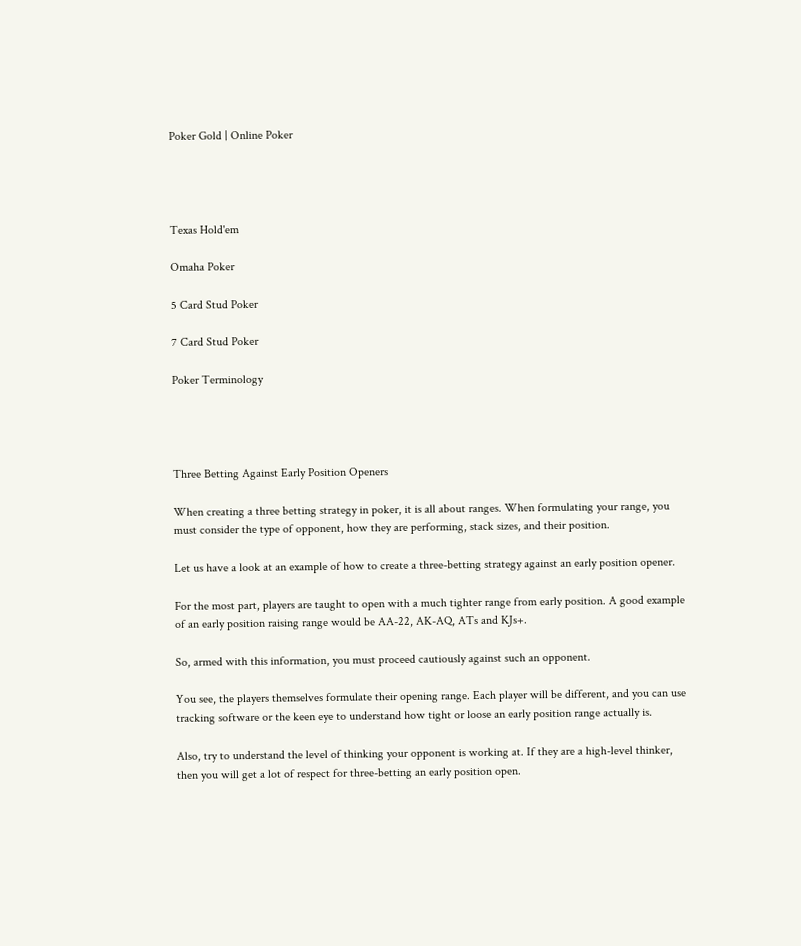Poker Gold | Online Poker




Texas Hold'em

Omaha Poker

5 Card Stud Poker

7 Card Stud Poker

Poker Terminology




Three Betting Against Early Position Openers

When creating a three betting strategy in poker, it is all about ranges. When formulating your range, you must consider the type of opponent, how they are performing, stack sizes, and their position.

Let us have a look at an example of how to create a three-betting strategy against an early position opener.

For the most part, players are taught to open with a much tighter range from early position. A good example of an early position raising range would be AA-22, AK-AQ, ATs and KJs+.

So, armed with this information, you must proceed cautiously against such an opponent.

You see, the players themselves formulate their opening range. Each player will be different, and you can use tracking software or the keen eye to understand how tight or loose an early position range actually is.

Also, try to understand the level of thinking your opponent is working at. If they are a high-level thinker, then you will get a lot of respect for three-betting an early position open.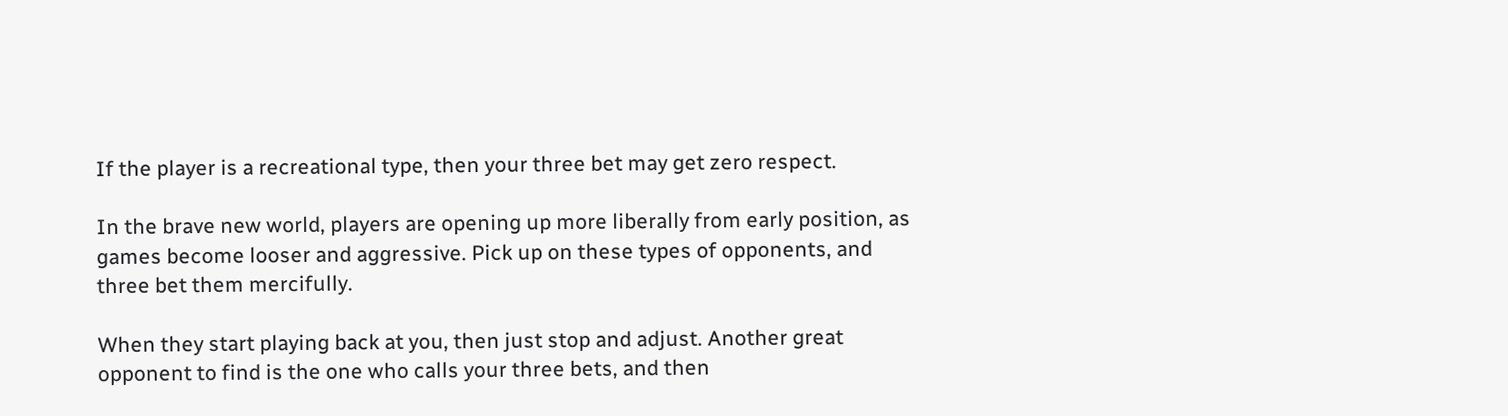If the player is a recreational type, then your three bet may get zero respect.

In the brave new world, players are opening up more liberally from early position, as games become looser and aggressive. Pick up on these types of opponents, and three bet them mercifully.

When they start playing back at you, then just stop and adjust. Another great opponent to find is the one who calls your three bets, and then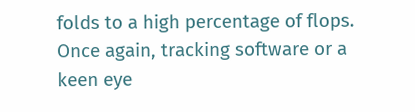folds to a high percentage of flops.
Once again, tracking software or a keen eye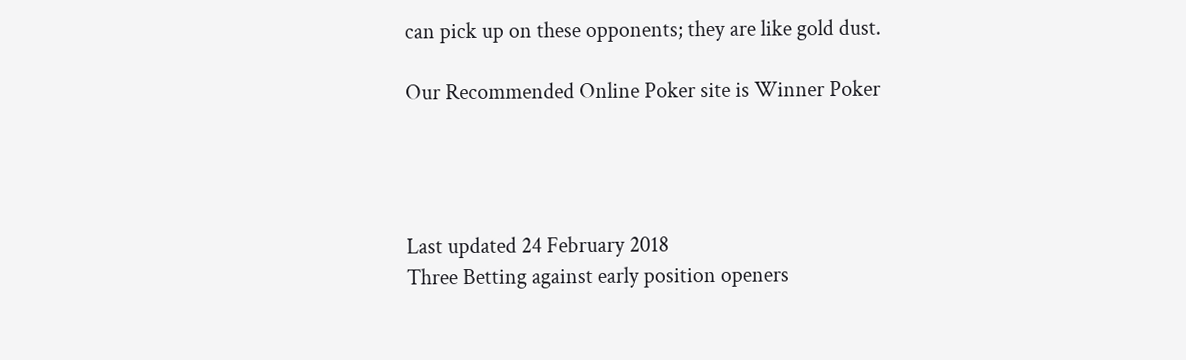can pick up on these opponents; they are like gold dust.

Our Recommended Online Poker site is Winner Poker




Last updated 24 February 2018
Three Betting against early position openers